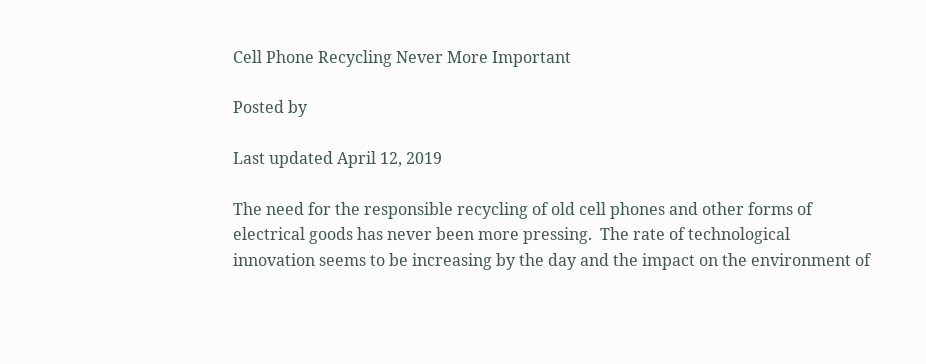Cell Phone Recycling Never More Important

Posted by

Last updated April 12, 2019

The need for the responsible recycling of old cell phones and other forms of electrical goods has never been more pressing.  The rate of technological innovation seems to be increasing by the day and the impact on the environment of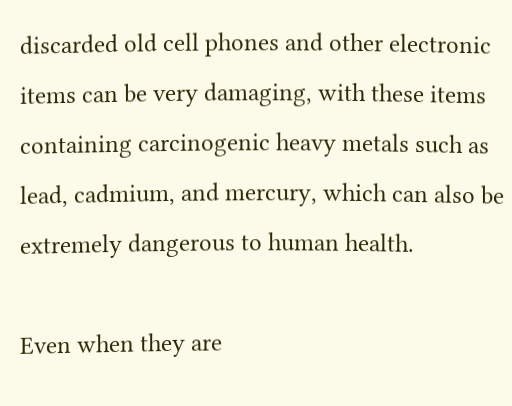discarded old cell phones and other electronic items can be very damaging, with these items containing carcinogenic heavy metals such as lead, cadmium, and mercury, which can also be extremely dangerous to human health.

Even when they are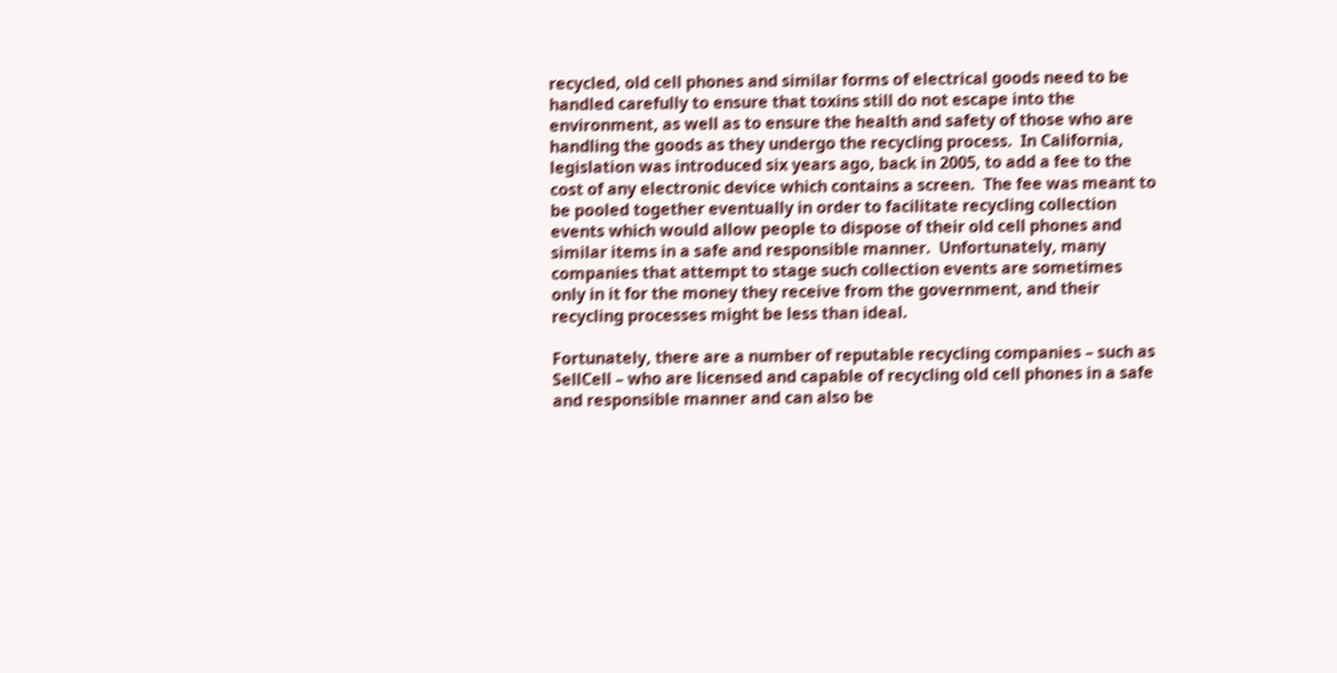recycled, old cell phones and similar forms of electrical goods need to be handled carefully to ensure that toxins still do not escape into the environment, as well as to ensure the health and safety of those who are handling the goods as they undergo the recycling process.  In California, legislation was introduced six years ago, back in 2005, to add a fee to the cost of any electronic device which contains a screen.  The fee was meant to be pooled together eventually in order to facilitate recycling collection events which would allow people to dispose of their old cell phones and similar items in a safe and responsible manner.  Unfortunately, many companies that attempt to stage such collection events are sometimes only in it for the money they receive from the government, and their recycling processes might be less than ideal.

Fortunately, there are a number of reputable recycling companies – such as SellCell – who are licensed and capable of recycling old cell phones in a safe and responsible manner and can also be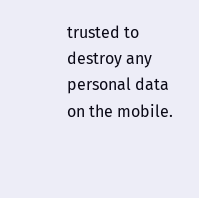trusted to destroy any personal data on the mobile.